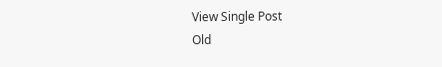View Single Post
Old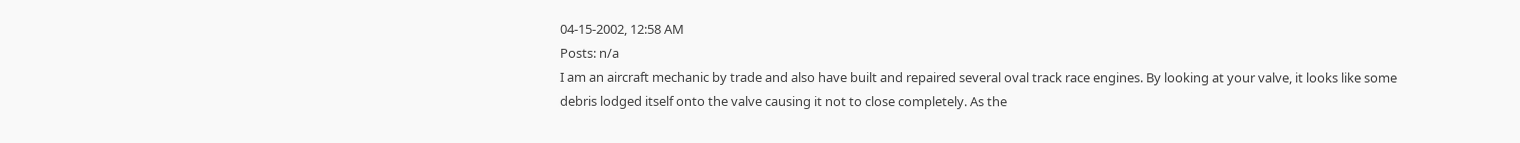04-15-2002, 12:58 AM
Posts: n/a
I am an aircraft mechanic by trade and also have built and repaired several oval track race engines. By looking at your valve, it looks like some debris lodged itself onto the valve causing it not to close completely. As the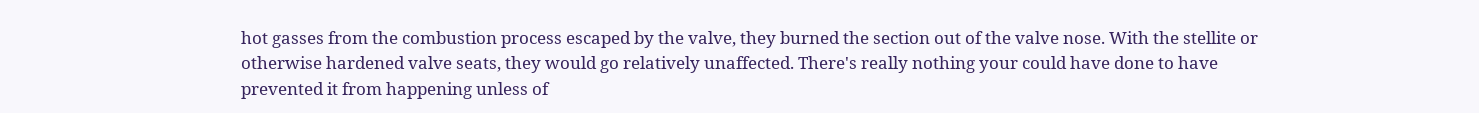hot gasses from the combustion process escaped by the valve, they burned the section out of the valve nose. With the stellite or otherwise hardened valve seats, they would go relatively unaffected. There's really nothing your could have done to have prevented it from happening unless of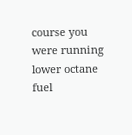course you were running lower octane fuel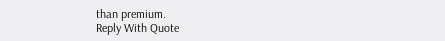than premium.
Reply With Quote